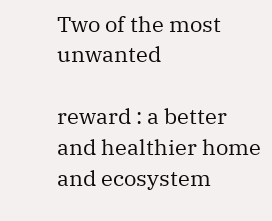Two of the most unwanted

reward : a better and healthier home and ecosystem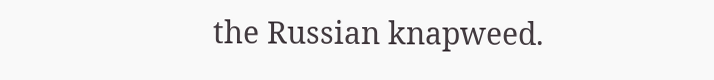the Russian knapweed.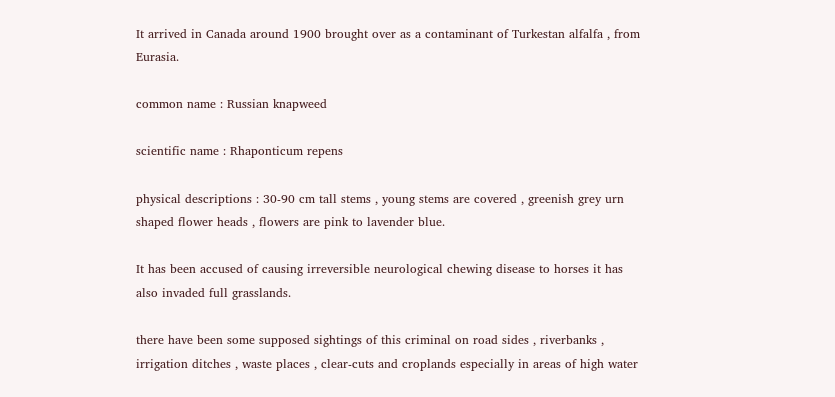It arrived in Canada around 1900 brought over as a contaminant of Turkestan alfalfa , from Eurasia.

common name : Russian knapweed

scientific name : Rhaponticum repens

physical descriptions : 30-90 cm tall stems , young stems are covered , greenish grey urn shaped flower heads , flowers are pink to lavender blue.

It has been accused of causing irreversible neurological chewing disease to horses it has also invaded full grasslands.

there have been some supposed sightings of this criminal on road sides , riverbanks , irrigation ditches , waste places , clear-cuts and croplands especially in areas of high water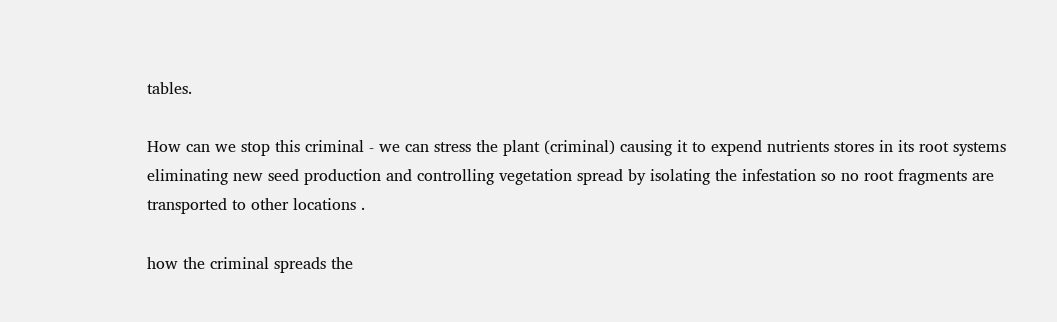tables.

How can we stop this criminal - we can stress the plant (criminal) causing it to expend nutrients stores in its root systems eliminating new seed production and controlling vegetation spread by isolating the infestation so no root fragments are transported to other locations .

how the criminal spreads the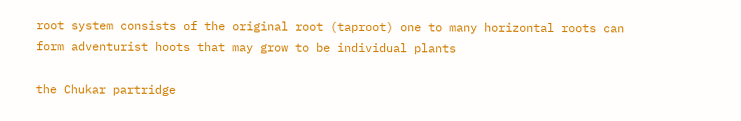root system consists of the original root (taproot) one to many horizontal roots can form adventurist hoots that may grow to be individual plants

the Chukar partridge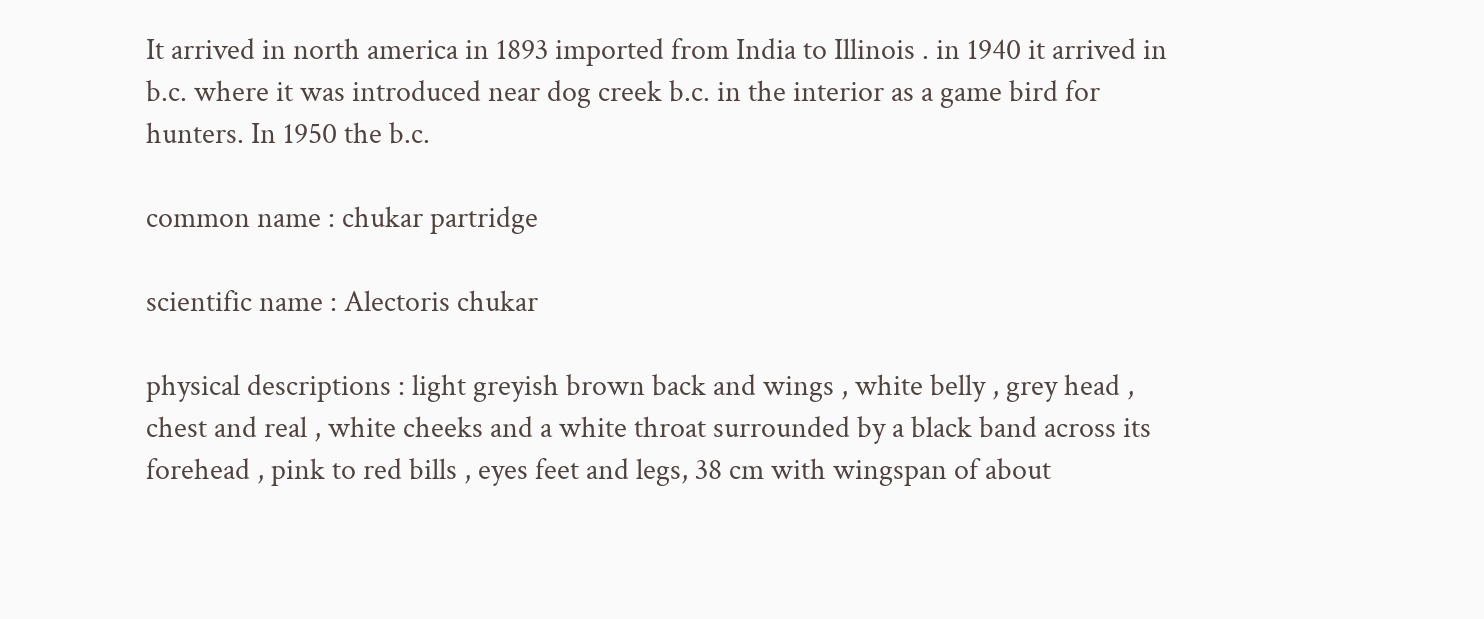It arrived in north america in 1893 imported from India to Illinois . in 1940 it arrived in b.c. where it was introduced near dog creek b.c. in the interior as a game bird for hunters. In 1950 the b.c.

common name : chukar partridge

scientific name : Alectoris chukar

physical descriptions : light greyish brown back and wings , white belly , grey head , chest and real , white cheeks and a white throat surrounded by a black band across its forehead , pink to red bills , eyes feet and legs, 38 cm with wingspan of about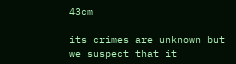43cm

its crimes are unknown but we suspect that it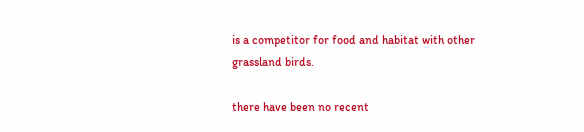is a competitor for food and habitat with other grassland birds.

there have been no recent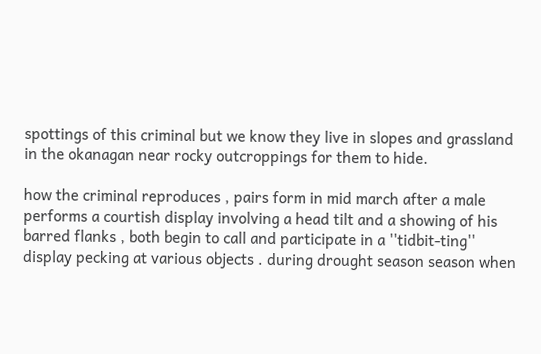spottings of this criminal but we know they live in slopes and grassland in the okanagan near rocky outcroppings for them to hide.

how the criminal reproduces , pairs form in mid march after a male performs a courtish display involving a head tilt and a showing of his barred flanks , both begin to call and participate in a ''tidbit-ting'' display pecking at various objects . during drought season season when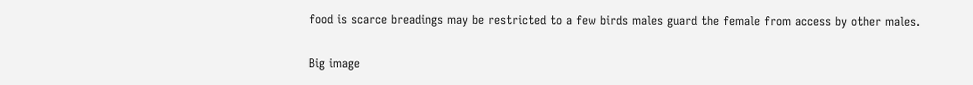food is scarce breadings may be restricted to a few birds males guard the female from access by other males.

Big image